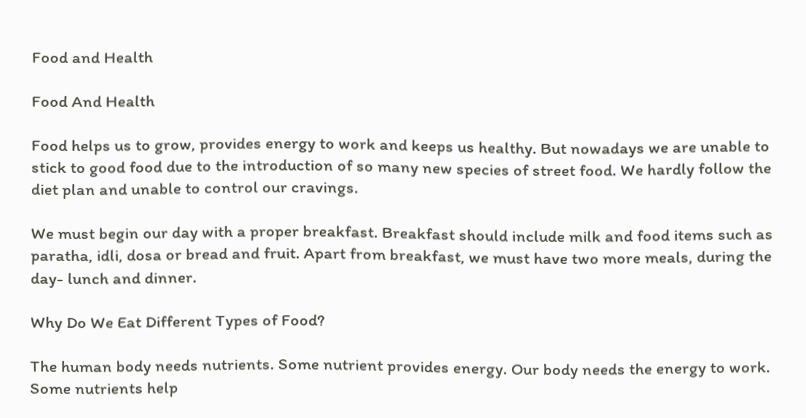Food and Health

Food And Health

Food helps us to grow, provides energy to work and keeps us healthy. But nowadays we are unable to stick to good food due to the introduction of so many new species of street food. We hardly follow the diet plan and unable to control our cravings.

We must begin our day with a proper breakfast. Breakfast should include milk and food items such as paratha, idli, dosa or bread and fruit. Apart from breakfast, we must have two more meals, during the day- lunch and dinner.

Why Do We Eat Different Types of Food?

The human body needs nutrients. Some nutrient provides energy. Our body needs the energy to work. Some nutrients help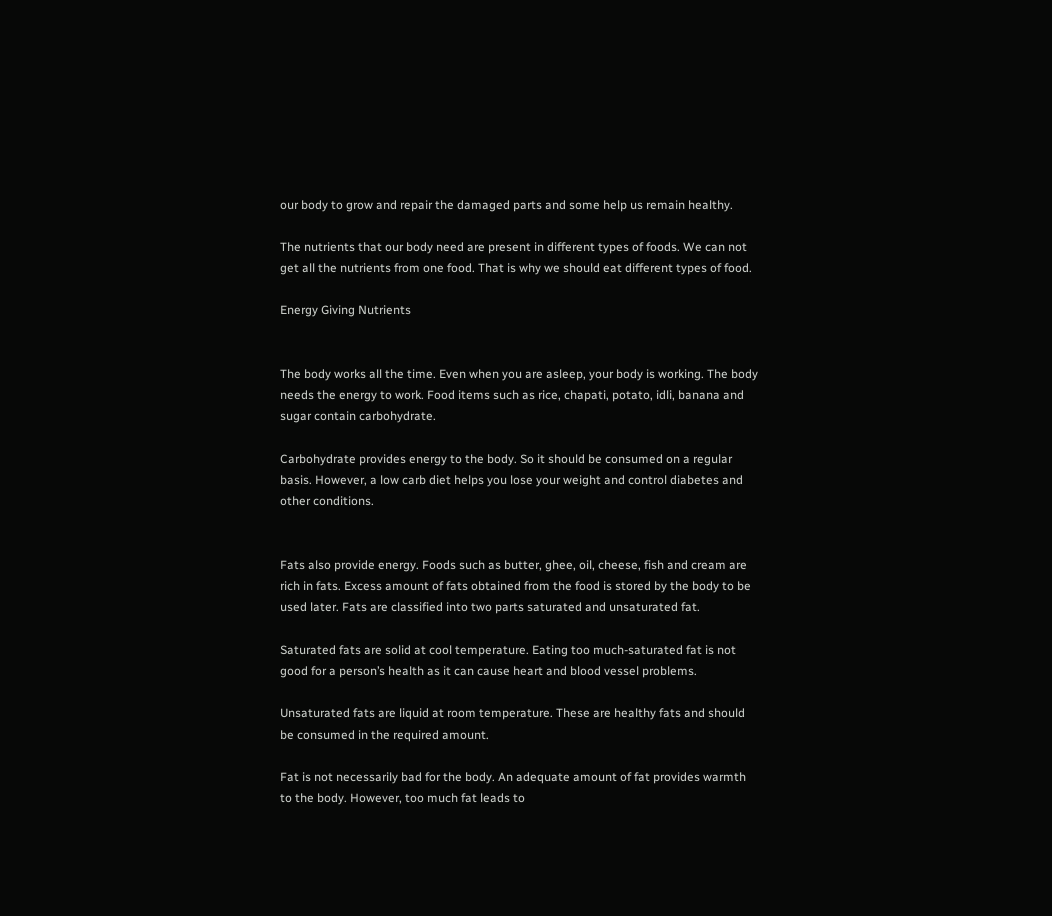our body to grow and repair the damaged parts and some help us remain healthy.

The nutrients that our body need are present in different types of foods. We can not get all the nutrients from one food. That is why we should eat different types of food.

Energy Giving Nutrients


The body works all the time. Even when you are asleep, your body is working. The body needs the energy to work. Food items such as rice, chapati, potato, idli, banana and sugar contain carbohydrate.

Carbohydrate provides energy to the body. So it should be consumed on a regular basis. However, a low carb diet helps you lose your weight and control diabetes and other conditions.


Fats also provide energy. Foods such as butter, ghee, oil, cheese, fish and cream are rich in fats. Excess amount of fats obtained from the food is stored by the body to be used later. Fats are classified into two parts saturated and unsaturated fat.

Saturated fats are solid at cool temperature. Eating too much-saturated fat is not good for a person’s health as it can cause heart and blood vessel problems.

Unsaturated fats are liquid at room temperature. These are healthy fats and should be consumed in the required amount.

Fat is not necessarily bad for the body. An adequate amount of fat provides warmth to the body. However, too much fat leads to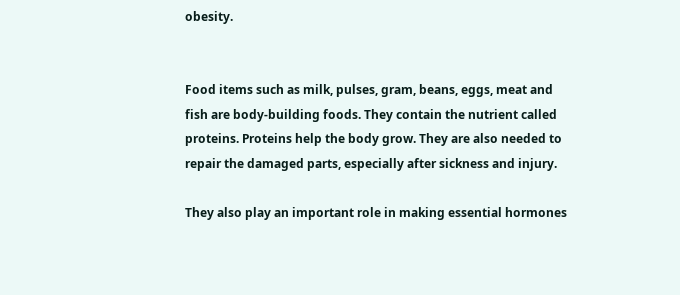obesity.


Food items such as milk, pulses, gram, beans, eggs, meat and fish are body-building foods. They contain the nutrient called proteins. Proteins help the body grow. They are also needed to repair the damaged parts, especially after sickness and injury.

They also play an important role in making essential hormones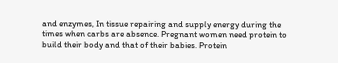and enzymes, In tissue repairing and supply energy during the times when carbs are absence. Pregnant women need protein to build their body and that of their babies. Protein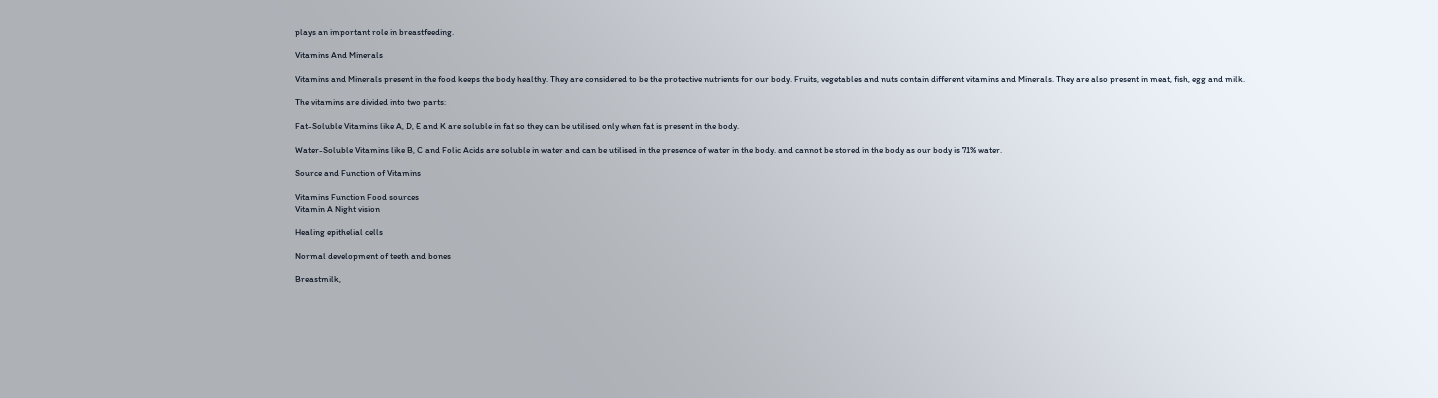plays an important role in breastfeeding.

Vitamins And Minerals

Vitamins and Minerals present in the food keeps the body healthy. They are considered to be the protective nutrients for our body. Fruits, vegetables and nuts contain different vitamins and Minerals. They are also present in meat, fish, egg and milk.

The vitamins are divided into two parts:

Fat-Soluble Vitamins like A, D, E and K are soluble in fat so they can be utilised only when fat is present in the body.

Water-Soluble Vitamins like B, C and Folic Acids are soluble in water and can be utilised in the presence of water in the body. and cannot be stored in the body as our body is 71% water.

Source and Function of Vitamins

Vitamins Function Food sources
Vitamin A Night vision

Healing epithelial cells

Normal development of teeth and bones

Breastmilk,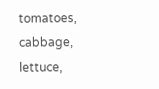tomatoes, cabbage, lettuce,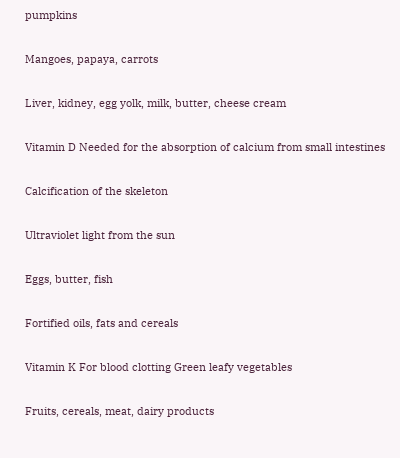pumpkins

Mangoes, papaya, carrots

Liver, kidney, egg yolk, milk, butter, cheese cream

Vitamin D Needed for the absorption of calcium from small intestines

Calcification of the skeleton

Ultraviolet light from the sun

Eggs, butter, fish

Fortified oils, fats and cereals

Vitamin K For blood clotting Green leafy vegetables

Fruits, cereals, meat, dairy products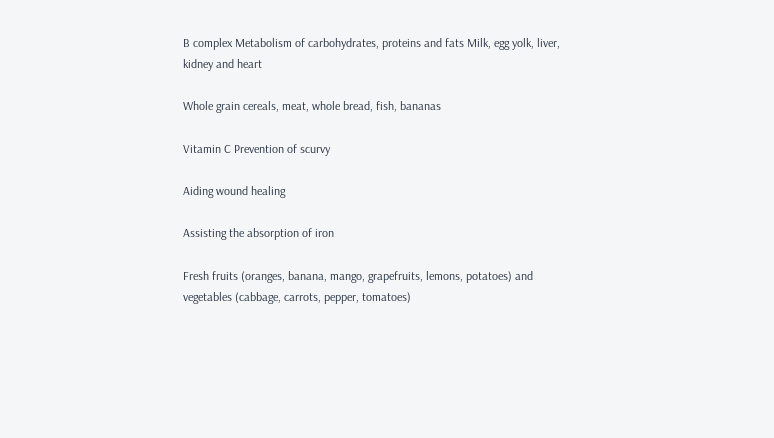B complex Metabolism of carbohydrates, proteins and fats Milk, egg yolk, liver, kidney and heart

Whole grain cereals, meat, whole bread, fish, bananas

Vitamin C Prevention of scurvy

Aiding wound healing

Assisting the absorption of iron

Fresh fruits (oranges, banana, mango, grapefruits, lemons, potatoes) and vegetables (cabbage, carrots, pepper, tomatoes)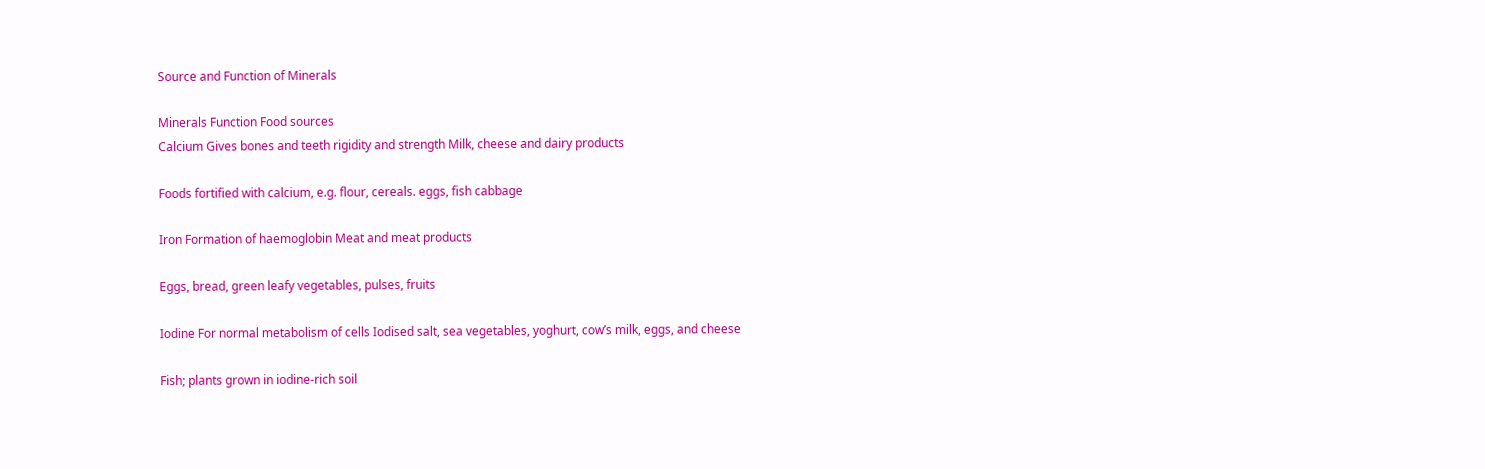Source and Function of Minerals

Minerals Function Food sources
Calcium Gives bones and teeth rigidity and strength Milk, cheese and dairy products

Foods fortified with calcium, e.g. flour, cereals. eggs, fish cabbage

Iron Formation of haemoglobin Meat and meat products

Eggs, bread, green leafy vegetables, pulses, fruits

Iodine For normal metabolism of cells Iodised salt, sea vegetables, yoghurt, cow’s milk, eggs, and cheese

Fish; plants grown in iodine-rich soil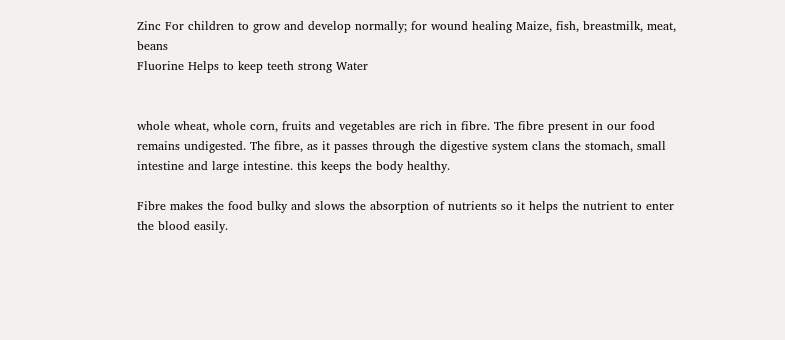Zinc For children to grow and develop normally; for wound healing Maize, fish, breastmilk, meat, beans
Fluorine Helps to keep teeth strong Water


whole wheat, whole corn, fruits and vegetables are rich in fibre. The fibre present in our food remains undigested. The fibre, as it passes through the digestive system clans the stomach, small intestine and large intestine. this keeps the body healthy.

Fibre makes the food bulky and slows the absorption of nutrients so it helps the nutrient to enter the blood easily.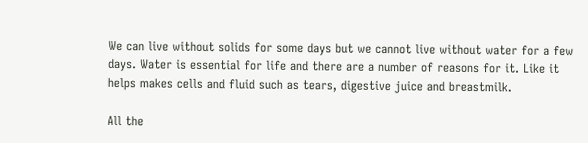We can live without solids for some days but we cannot live without water for a few days. Water is essential for life and there are a number of reasons for it. Like it helps makes cells and fluid such as tears, digestive juice and breastmilk.

All the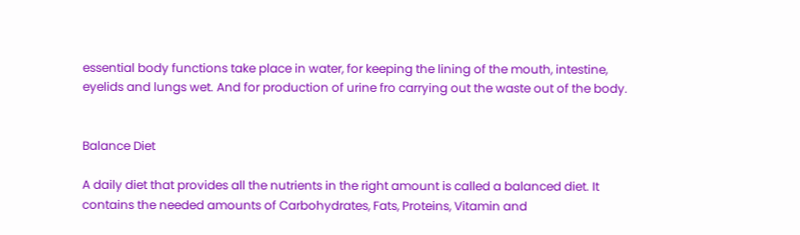essential body functions take place in water, for keeping the lining of the mouth, intestine, eyelids and lungs wet. And for production of urine fro carrying out the waste out of the body.


Balance Diet

A daily diet that provides all the nutrients in the right amount is called a balanced diet. It contains the needed amounts of Carbohydrates, Fats, Proteins, Vitamin and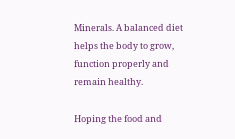Minerals. A balanced diet helps the body to grow, function properly and remain healthy.

Hoping the food and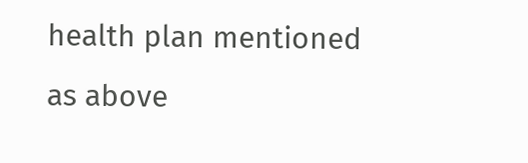health plan mentioned as above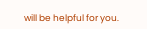will be helpful for you.